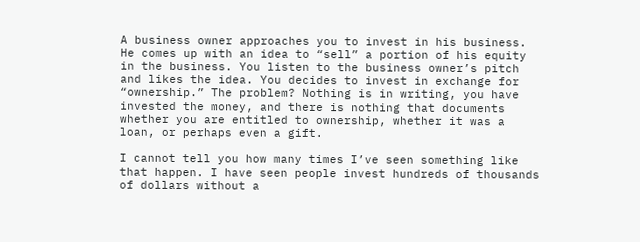A business owner approaches you to invest in his business. He comes up with an idea to “sell” a portion of his equity in the business. You listen to the business owner’s pitch and likes the idea. You decides to invest in exchange for “ownership.” The problem? Nothing is in writing, you have invested the money, and there is nothing that documents whether you are entitled to ownership, whether it was a loan, or perhaps even a gift.

I cannot tell you how many times I’ve seen something like that happen. I have seen people invest hundreds of thousands of dollars without a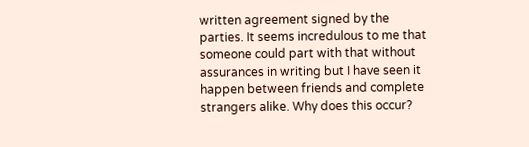written agreement signed by the parties. It seems incredulous to me that someone could part with that without assurances in writing but I have seen it happen between friends and complete strangers alike. Why does this occur?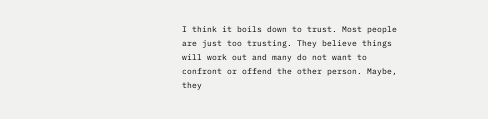I think it boils down to trust. Most people are just too trusting. They believe things will work out and many do not want to confront or offend the other person. Maybe, they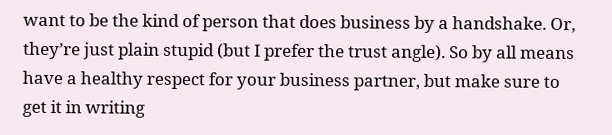want to be the kind of person that does business by a handshake. Or, they’re just plain stupid (but I prefer the trust angle). So by all means have a healthy respect for your business partner, but make sure to get it in writing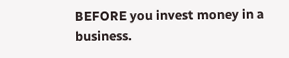BEFORE you invest money in a business.